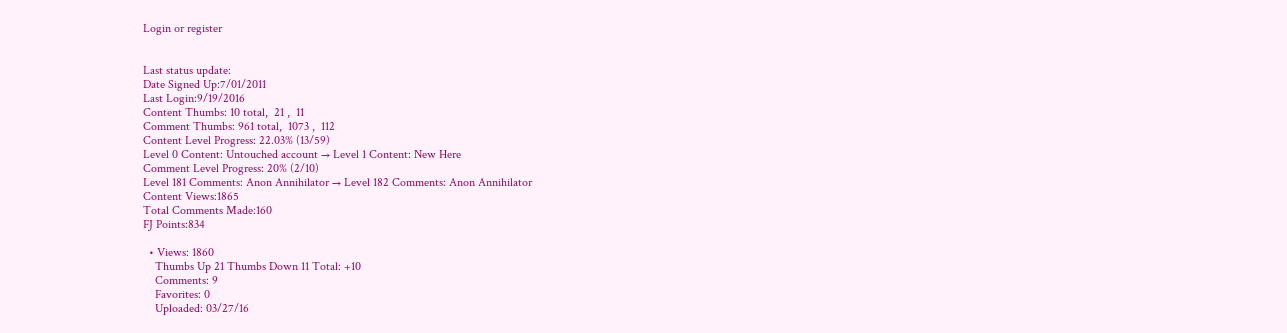Login or register


Last status update:
Date Signed Up:7/01/2011
Last Login:9/19/2016
Content Thumbs: 10 total,  21 ,  11
Comment Thumbs: 961 total,  1073 ,  112
Content Level Progress: 22.03% (13/59)
Level 0 Content: Untouched account → Level 1 Content: New Here
Comment Level Progress: 20% (2/10)
Level 181 Comments: Anon Annihilator → Level 182 Comments: Anon Annihilator
Content Views:1865
Total Comments Made:160
FJ Points:834

  • Views: 1860
    Thumbs Up 21 Thumbs Down 11 Total: +10
    Comments: 9
    Favorites: 0
    Uploaded: 03/27/16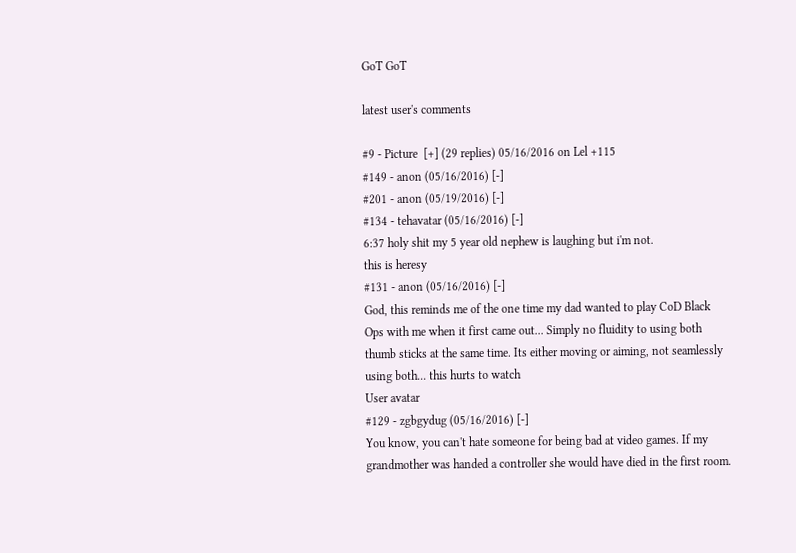GoT GoT

latest user's comments

#9 - Picture  [+] (29 replies) 05/16/2016 on Lel +115
#149 - anon (05/16/2016) [-]
#201 - anon (05/19/2016) [-]
#134 - tehavatar (05/16/2016) [-]
6:37 holy shit my 5 year old nephew is laughing but i'm not.
this is heresy
#131 - anon (05/16/2016) [-]
God, this reminds me of the one time my dad wanted to play CoD Black Ops with me when it first came out... Simply no fluidity to using both thumb sticks at the same time. Its either moving or aiming, not seamlessly using both... this hurts to watch
User avatar
#129 - zgbgydug (05/16/2016) [-]
You know, you can't hate someone for being bad at video games. If my grandmother was handed a controller she would have died in the first room.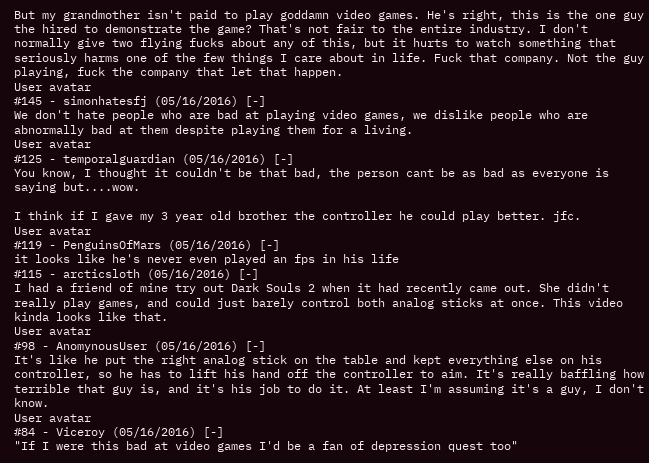But my grandmother isn't paid to play goddamn video games. He's right, this is the one guy the hired to demonstrate the game? That's not fair to the entire industry. I don't normally give two flying fucks about any of this, but it hurts to watch something that seriously harms one of the few things I care about in life. Fuck that company. Not the guy playing, fuck the company that let that happen.
User avatar
#145 - simonhatesfj (05/16/2016) [-]
We don't hate people who are bad at playing video games, we dislike people who are abnormally bad at them despite playing them for a living.
User avatar
#125 - temporalguardian (05/16/2016) [-]
You know, I thought it couldn't be that bad, the person cant be as bad as everyone is saying but....wow.

I think if I gave my 3 year old brother the controller he could play better. jfc.
User avatar
#119 - PenguinsOfMars (05/16/2016) [-]
it looks like he's never even played an fps in his life
#115 - arcticsloth (05/16/2016) [-]
I had a friend of mine try out Dark Souls 2 when it had recently came out. She didn't really play games, and could just barely control both analog sticks at once. This video kinda looks like that.
User avatar
#98 - AnomynousUser (05/16/2016) [-]
It's like he put the right analog stick on the table and kept everything else on his controller, so he has to lift his hand off the controller to aim. It's really baffling how terrible that guy is, and it's his job to do it. At least I'm assuming it's a guy, I don't know.
User avatar
#84 - Viceroy (05/16/2016) [-]
"If I were this bad at video games I'd be a fan of depression quest too"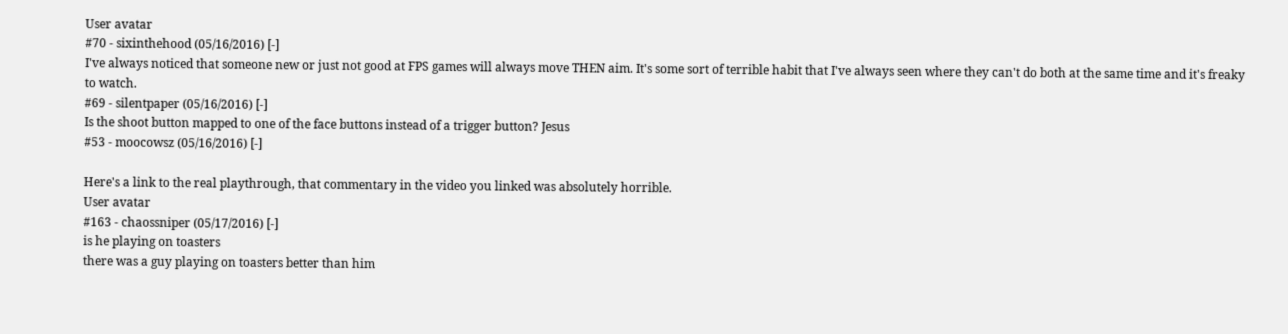User avatar
#70 - sixinthehood (05/16/2016) [-]
I've always noticed that someone new or just not good at FPS games will always move THEN aim. It's some sort of terrible habit that I've always seen where they can't do both at the same time and it's freaky to watch.
#69 - silentpaper (05/16/2016) [-]
Is the shoot button mapped to one of the face buttons instead of a trigger button? Jesus
#53 - moocowsz (05/16/2016) [-]

Here's a link to the real playthrough, that commentary in the video you linked was absolutely horrible.
User avatar
#163 - chaossniper (05/17/2016) [-]
is he playing on toasters
there was a guy playing on toasters better than him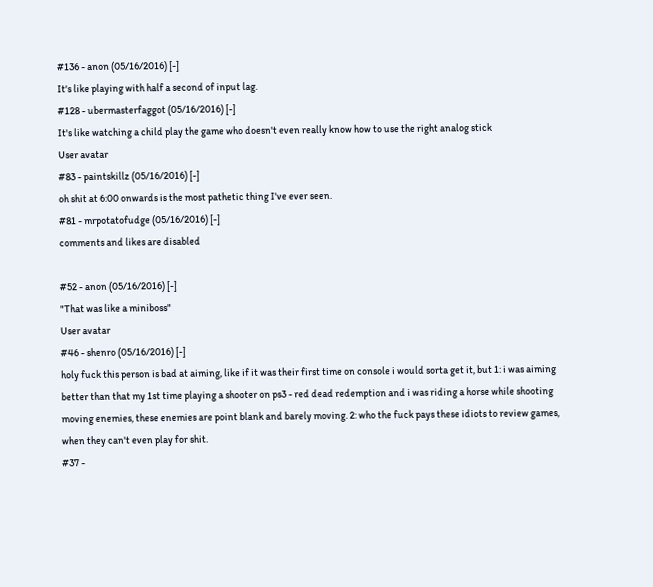#136 - anon (05/16/2016) [-]
It's like playing with half a second of input lag.
#128 - ubermasterfaggot (05/16/2016) [-]
It's like watching a child play the game who doesn't even really know how to use the right analog stick
User avatar
#83 - paintskillz (05/16/2016) [-]
oh shit at 6:00 onwards is the most pathetic thing I've ever seen.
#81 - mrpotatofudge (05/16/2016) [-]
comments and likes are disabled

#52 - anon (05/16/2016) [-]
"That was like a miniboss"
User avatar
#46 - shenro (05/16/2016) [-]
holy fuck this person is bad at aiming, like if it was their first time on console i would sorta get it, but 1: i was aiming better than that my 1st time playing a shooter on ps3 - red dead redemption and i was riding a horse while shooting moving enemies, these enemies are point blank and barely moving. 2: who the fuck pays these idiots to review games, when they can't even play for shit.
#37 -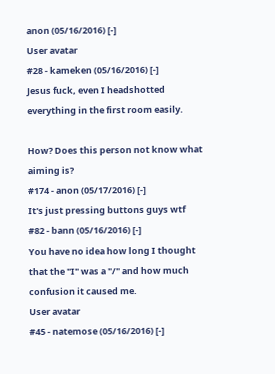anon (05/16/2016) [-]
User avatar
#28 - kameken (05/16/2016) [-]
Jesus fuck, even I headshotted everything in the first room easily.

How? Does this person not know what aiming is?
#174 - anon (05/17/2016) [-]
It's just pressing buttons guys wtf
#82 - bann (05/16/2016) [-]
You have no idea how long I thought that the "I" was a "/" and how much confusion it caused me.
User avatar
#45 - natemose (05/16/2016) [-]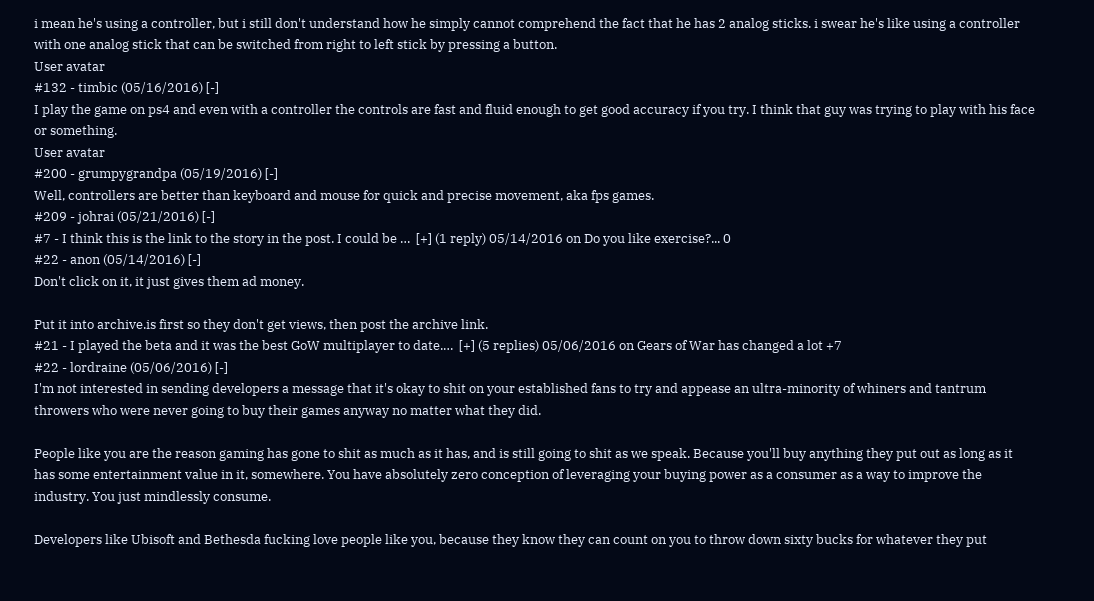i mean he's using a controller, but i still don't understand how he simply cannot comprehend the fact that he has 2 analog sticks. i swear he's like using a controller with one analog stick that can be switched from right to left stick by pressing a button.
User avatar
#132 - timbic (05/16/2016) [-]
I play the game on ps4 and even with a controller the controls are fast and fluid enough to get good accuracy if you try. I think that guy was trying to play with his face or something.
User avatar
#200 - grumpygrandpa (05/19/2016) [-]
Well, controllers are better than keyboard and mouse for quick and precise movement, aka fps games.
#209 - johrai (05/21/2016) [-]
#7 - I think this is the link to the story in the post. I could be …  [+] (1 reply) 05/14/2016 on Do you like exercise?... 0
#22 - anon (05/14/2016) [-]
Don't click on it, it just gives them ad money.

Put it into archive.is first so they don't get views, then post the archive link.
#21 - I played the beta and it was the best GoW multiplayer to date.…  [+] (5 replies) 05/06/2016 on Gears of War has changed a lot +7
#22 - lordraine (05/06/2016) [-]
I'm not interested in sending developers a message that it's okay to shit on your established fans to try and appease an ultra-minority of whiners and tantrum throwers who were never going to buy their games anyway no matter what they did.

People like you are the reason gaming has gone to shit as much as it has, and is still going to shit as we speak. Because you'll buy anything they put out as long as it has some entertainment value in it, somewhere. You have absolutely zero conception of leveraging your buying power as a consumer as a way to improve the industry. You just mindlessly consume.

Developers like Ubisoft and Bethesda fucking love people like you, because they know they can count on you to throw down sixty bucks for whatever they put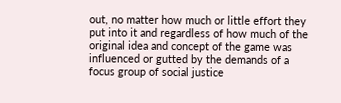out, no matter how much or little effort they put into it and regardless of how much of the original idea and concept of the game was influenced or gutted by the demands of a focus group of social justice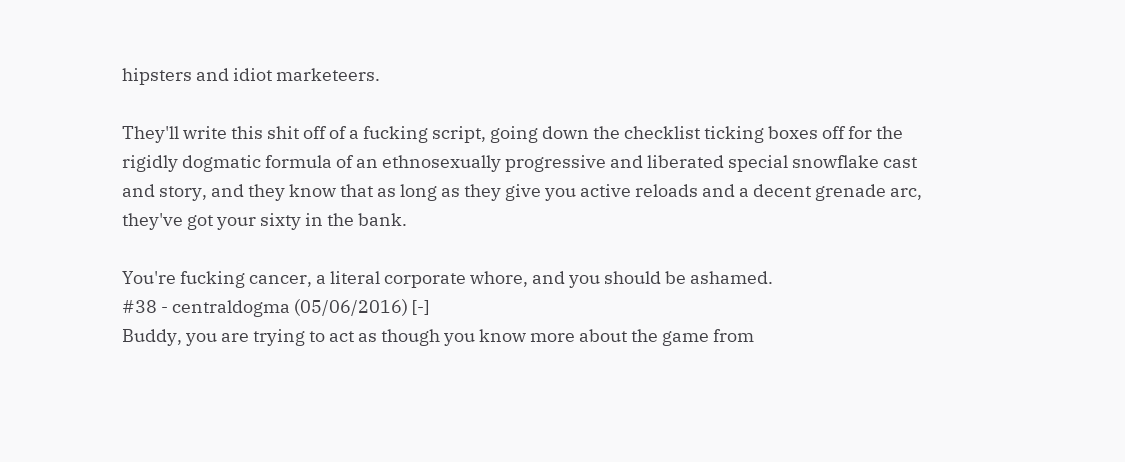hipsters and idiot marketeers.

They'll write this shit off of a fucking script, going down the checklist ticking boxes off for the rigidly dogmatic formula of an ethnosexually progressive and liberated special snowflake cast and story, and they know that as long as they give you active reloads and a decent grenade arc, they've got your sixty in the bank.

You're fucking cancer, a literal corporate whore, and you should be ashamed.
#38 - centraldogma (05/06/2016) [-]
Buddy, you are trying to act as though you know more about the game from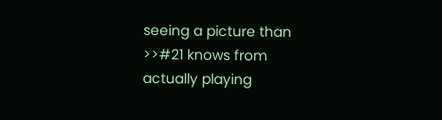seeing a picture than >>#21 knows from actually playing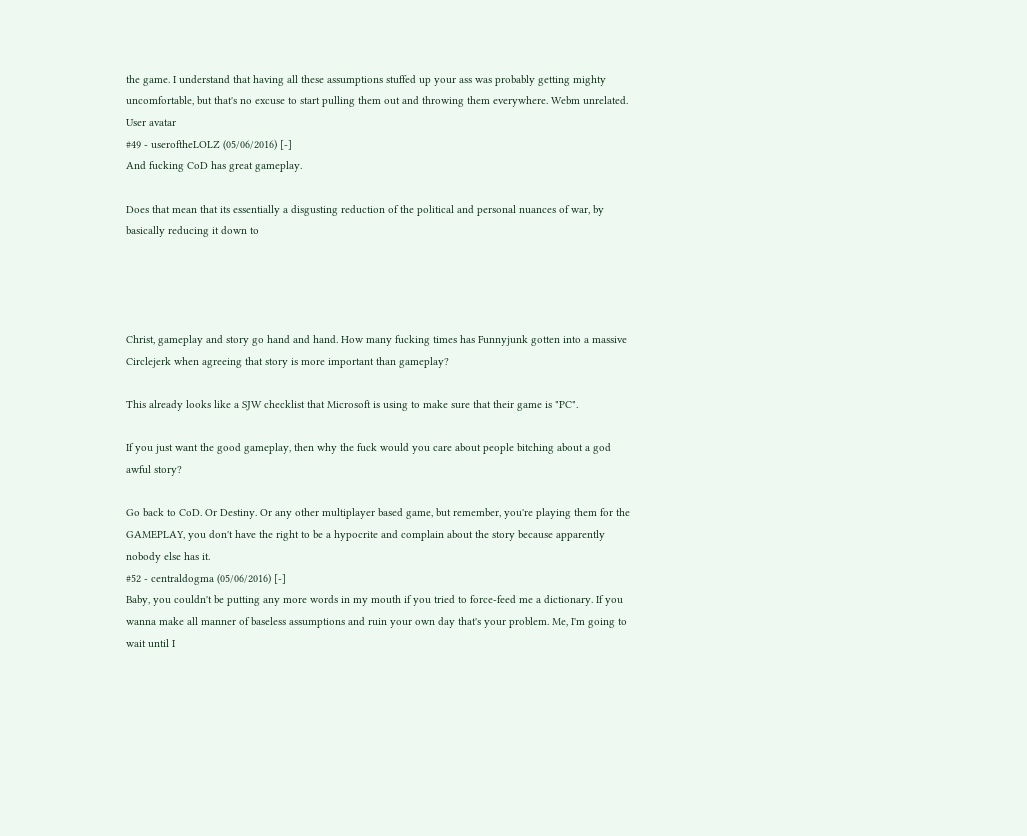the game. I understand that having all these assumptions stuffed up your ass was probably getting mighty uncomfortable, but that's no excuse to start pulling them out and throwing them everywhere. Webm unrelated.
User avatar
#49 - useroftheLOLZ (05/06/2016) [-]
And fucking CoD has great gameplay.

Does that mean that its essentially a disgusting reduction of the political and personal nuances of war, by basically reducing it down to




Christ, gameplay and story go hand and hand. How many fucking times has Funnyjunk gotten into a massive Circlejerk when agreeing that story is more important than gameplay?

This already looks like a SJW checklist that Microsoft is using to make sure that their game is "PC".

If you just want the good gameplay, then why the fuck would you care about people bitching about a god awful story?

Go back to CoD. Or Destiny. Or any other multiplayer based game, but remember, you're playing them for the GAMEPLAY, you don't have the right to be a hypocrite and complain about the story because apparently nobody else has it.
#52 - centraldogma (05/06/2016) [-]
Baby, you couldn't be putting any more words in my mouth if you tried to force-feed me a dictionary. If you wanna make all manner of baseless assumptions and ruin your own day that's your problem. Me, I'm going to wait until I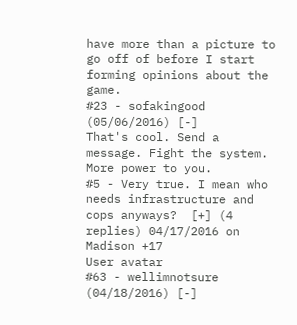have more than a picture to go off of before I start forming opinions about the game.
#23 - sofakingood (05/06/2016) [-]
That's cool. Send a message. Fight the system. More power to you.
#5 - Very true. I mean who needs infrastructure and cops anyways?  [+] (4 replies) 04/17/2016 on Madison +17
User avatar
#63 - wellimnotsure (04/18/2016) [-]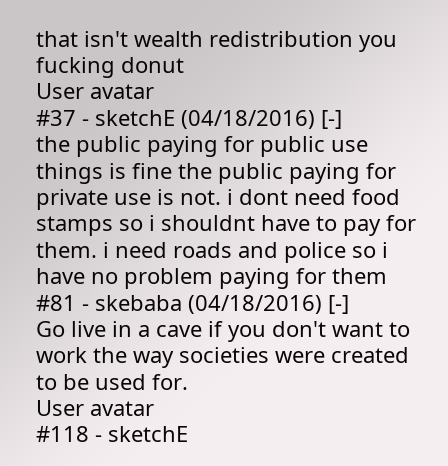that isn't wealth redistribution you fucking donut
User avatar
#37 - sketchE (04/18/2016) [-]
the public paying for public use things is fine the public paying for private use is not. i dont need food stamps so i shouldnt have to pay for them. i need roads and police so i have no problem paying for them
#81 - skebaba (04/18/2016) [-]
Go live in a cave if you don't want to work the way societies were created to be used for.
User avatar
#118 - sketchE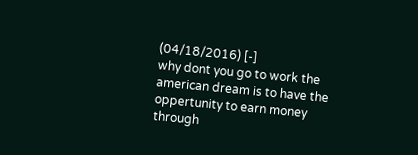(04/18/2016) [-]
why dont you go to work the american dream is to have the oppertunity to earn money through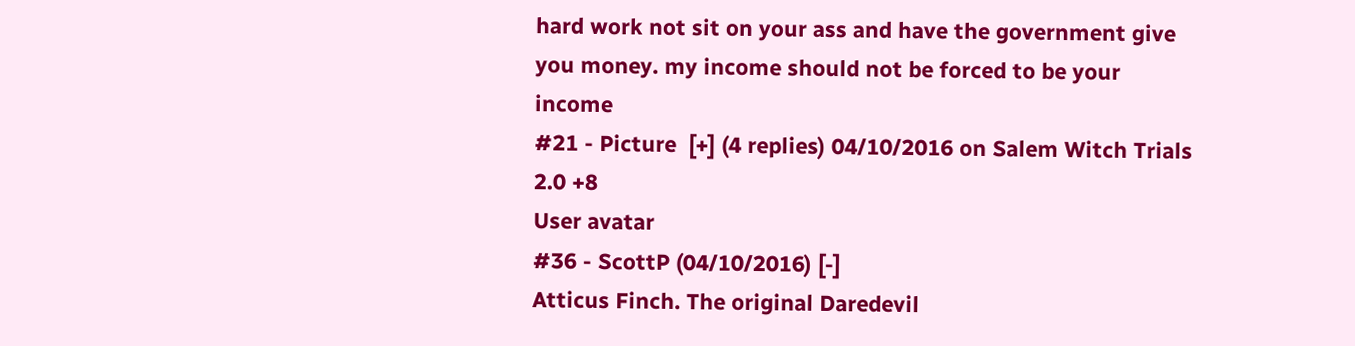hard work not sit on your ass and have the government give you money. my income should not be forced to be your income
#21 - Picture  [+] (4 replies) 04/10/2016 on Salem Witch Trials 2.0 +8
User avatar
#36 - ScottP (04/10/2016) [-]
Atticus Finch. The original Daredevil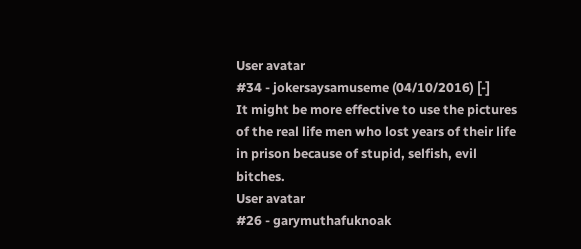User avatar
#34 - jokersaysamuseme (04/10/2016) [-]
It might be more effective to use the pictures of the real life men who lost years of their life in prison because of stupid, selfish, evil bitches.
User avatar
#26 - garymuthafuknoak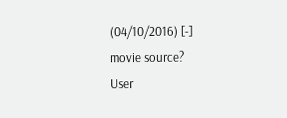(04/10/2016) [-]
movie source?
User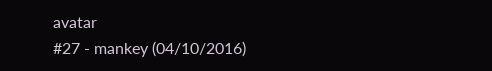avatar
#27 - mankey (04/10/2016)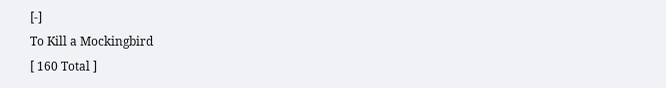[-]
To Kill a Mockingbird
[ 160 Total ]